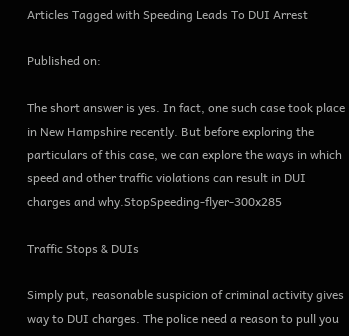Articles Tagged with Speeding Leads To DUI Arrest

Published on:

The short answer is yes. In fact, one such case took place in New Hampshire recently. But before exploring the particulars of this case, we can explore the ways in which speed and other traffic violations can result in DUI charges and why.StopSpeeding-flyer-300x285

Traffic Stops & DUIs

Simply put, reasonable suspicion of criminal activity gives way to DUI charges. The police need a reason to pull you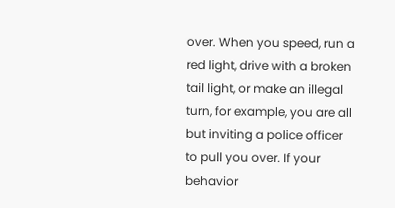over. When you speed, run a red light, drive with a broken tail light, or make an illegal turn, for example, you are all but inviting a police officer to pull you over. If your behavior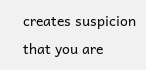creates suspicion that you are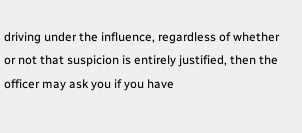driving under the influence, regardless of whether or not that suspicion is entirely justified, then the officer may ask you if you have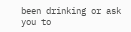been drinking or ask you to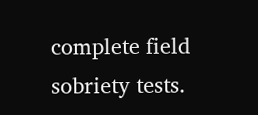complete field sobriety tests.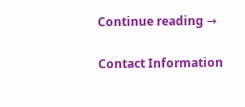Continue reading →

Contact Information